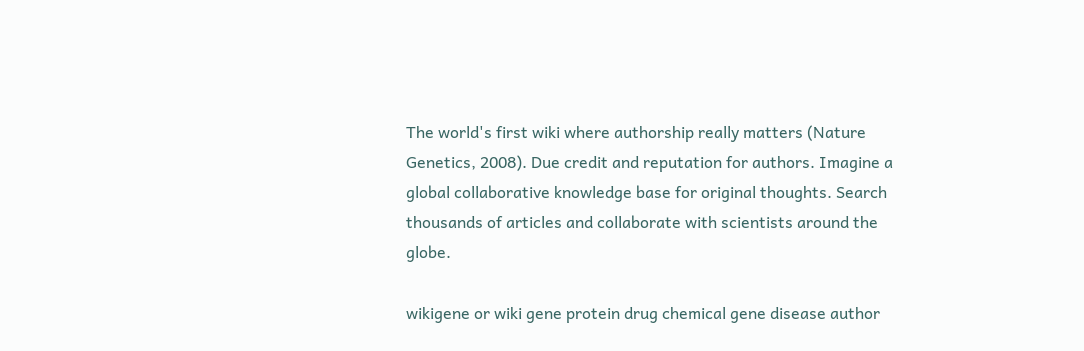The world's first wiki where authorship really matters (Nature Genetics, 2008). Due credit and reputation for authors. Imagine a global collaborative knowledge base for original thoughts. Search thousands of articles and collaborate with scientists around the globe.

wikigene or wiki gene protein drug chemical gene disease author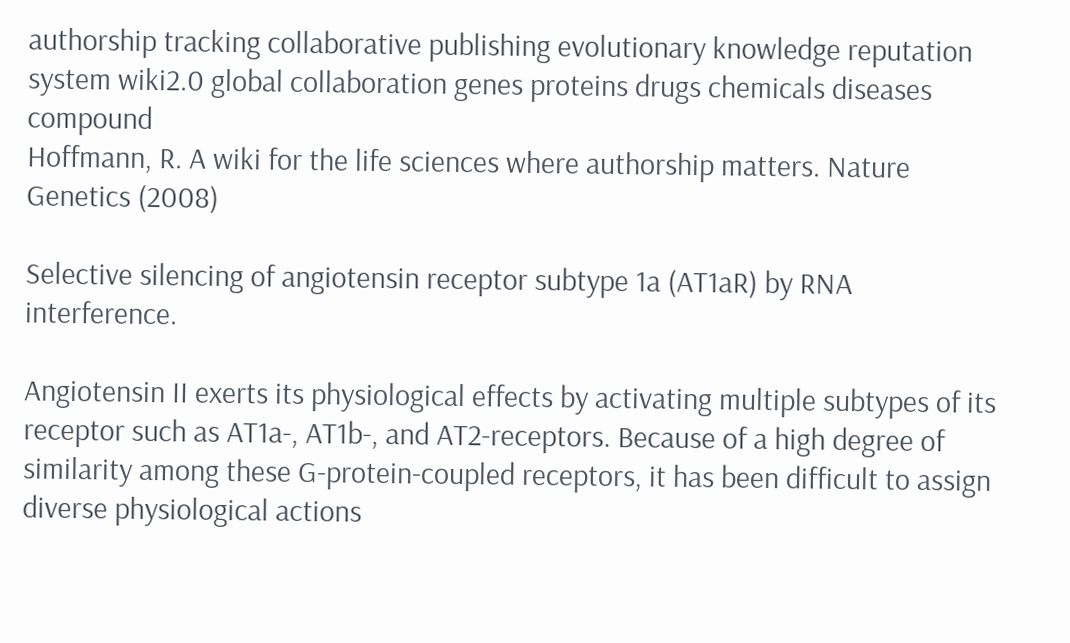authorship tracking collaborative publishing evolutionary knowledge reputation system wiki2.0 global collaboration genes proteins drugs chemicals diseases compound
Hoffmann, R. A wiki for the life sciences where authorship matters. Nature Genetics (2008)

Selective silencing of angiotensin receptor subtype 1a (AT1aR) by RNA interference.

Angiotensin II exerts its physiological effects by activating multiple subtypes of its receptor such as AT1a-, AT1b-, and AT2-receptors. Because of a high degree of similarity among these G-protein-coupled receptors, it has been difficult to assign diverse physiological actions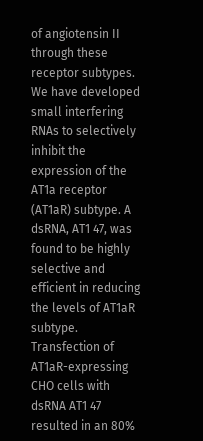of angiotensin II through these receptor subtypes. We have developed small interfering RNAs to selectively inhibit the expression of the AT1a receptor (AT1aR) subtype. A dsRNA, AT1 47, was found to be highly selective and efficient in reducing the levels of AT1aR subtype. Transfection of AT1aR-expressing CHO cells with dsRNA AT1 47 resulted in an 80%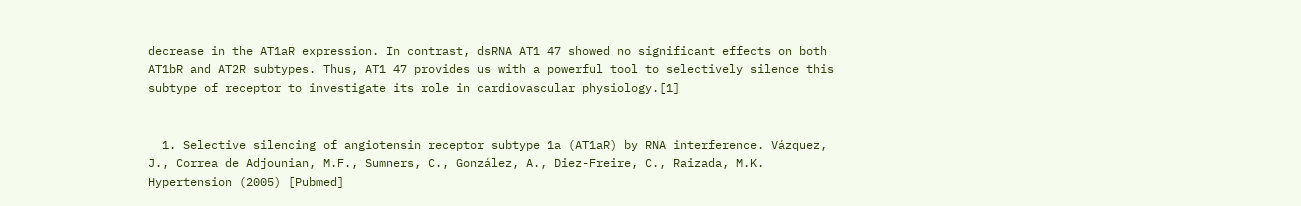decrease in the AT1aR expression. In contrast, dsRNA AT1 47 showed no significant effects on both AT1bR and AT2R subtypes. Thus, AT1 47 provides us with a powerful tool to selectively silence this subtype of receptor to investigate its role in cardiovascular physiology.[1]


  1. Selective silencing of angiotensin receptor subtype 1a (AT1aR) by RNA interference. Vázquez, J., Correa de Adjounian, M.F., Sumners, C., González, A., Diez-Freire, C., Raizada, M.K. Hypertension (2005) [Pubmed]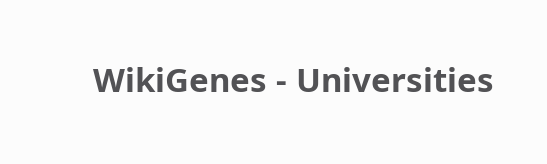WikiGenes - Universities